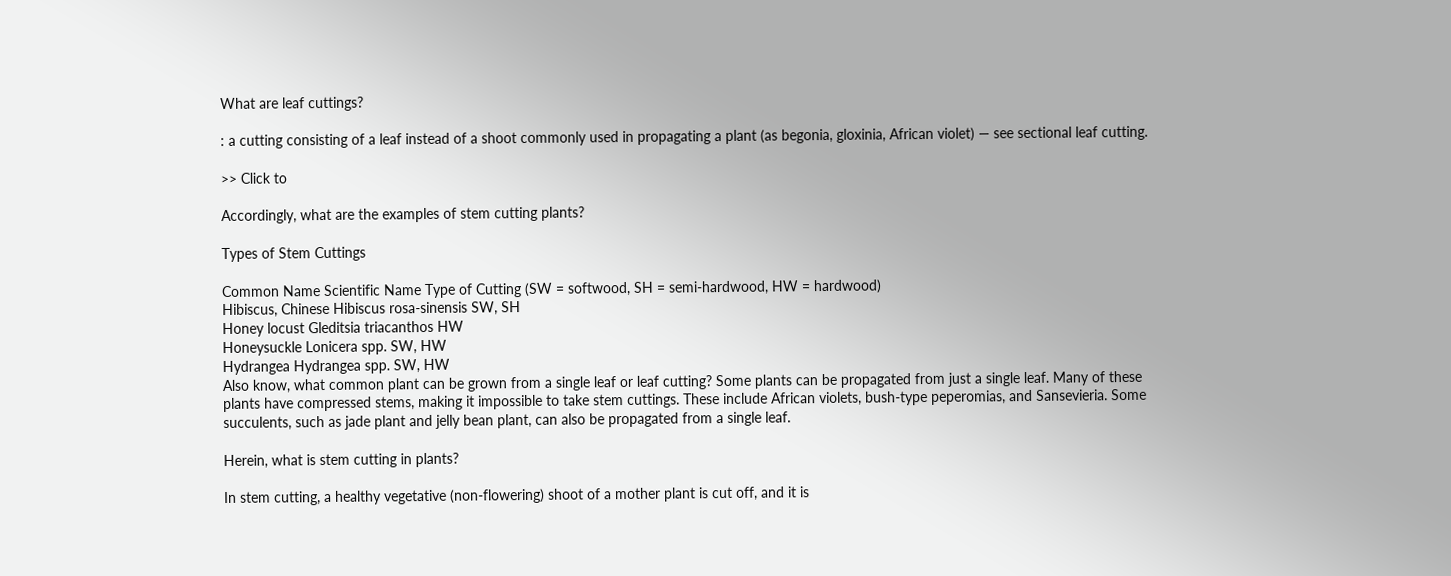What are leaf cuttings?

: a cutting consisting of a leaf instead of a shoot commonly used in propagating a plant (as begonia, gloxinia, African violet) — see sectional leaf cutting.

>> Click to

Accordingly, what are the examples of stem cutting plants?

Types of Stem Cuttings

Common Name Scientific Name Type of Cutting (SW = softwood, SH = semi-hardwood, HW = hardwood)
Hibiscus, Chinese Hibiscus rosa-sinensis SW, SH
Honey locust Gleditsia triacanthos HW
Honeysuckle Lonicera spp. SW, HW
Hydrangea Hydrangea spp. SW, HW
Also know, what common plant can be grown from a single leaf or leaf cutting? Some plants can be propagated from just a single leaf. Many of these plants have compressed stems, making it impossible to take stem cuttings. These include African violets, bush-type peperomias, and Sansevieria. Some succulents, such as jade plant and jelly bean plant, can also be propagated from a single leaf.

Herein, what is stem cutting in plants?

In stem cutting, a healthy vegetative (non-flowering) shoot of a mother plant is cut off, and it is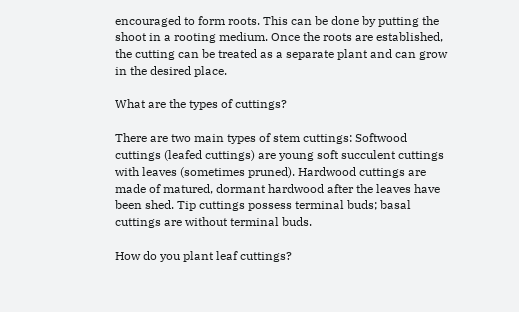encouraged to form roots. This can be done by putting the shoot in a rooting medium. Once the roots are established, the cutting can be treated as a separate plant and can grow in the desired place.

What are the types of cuttings?

There are two main types of stem cuttings: Softwood cuttings (leafed cuttings) are young soft succulent cuttings with leaves (sometimes pruned). Hardwood cuttings are made of matured, dormant hardwood after the leaves have been shed. Tip cuttings possess terminal buds; basal cuttings are without terminal buds.

How do you plant leaf cuttings?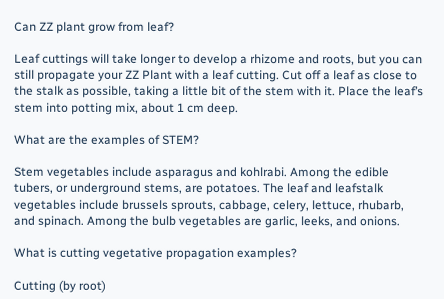Can ZZ plant grow from leaf?

Leaf cuttings will take longer to develop a rhizome and roots, but you can still propagate your ZZ Plant with a leaf cutting. Cut off a leaf as close to the stalk as possible, taking a little bit of the stem with it. Place the leaf’s stem into potting mix, about 1 cm deep.

What are the examples of STEM?

Stem vegetables include asparagus and kohlrabi. Among the edible tubers, or underground stems, are potatoes. The leaf and leafstalk vegetables include brussels sprouts, cabbage, celery, lettuce, rhubarb, and spinach. Among the bulb vegetables are garlic, leeks, and onions.

What is cutting vegetative propagation examples?

Cutting (by root)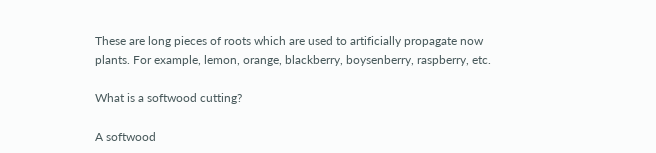These are long pieces of roots which are used to artificially propagate now plants. For example, lemon, orange, blackberry, boysenberry, raspberry, etc.

What is a softwood cutting?

A softwood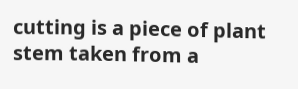cutting is a piece of plant stem taken from a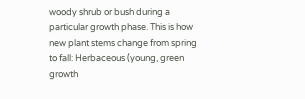woody shrub or bush during a particular growth phase. This is how new plant stems change from spring to fall: Herbaceous (young, green growth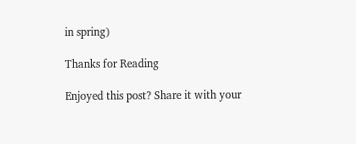in spring)

Thanks for Reading

Enjoyed this post? Share it with your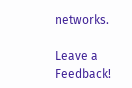networks.

Leave a Feedback!